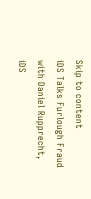Skip to content
iDS Talks Furlough Fraud with Daniel Rupprecht, iDS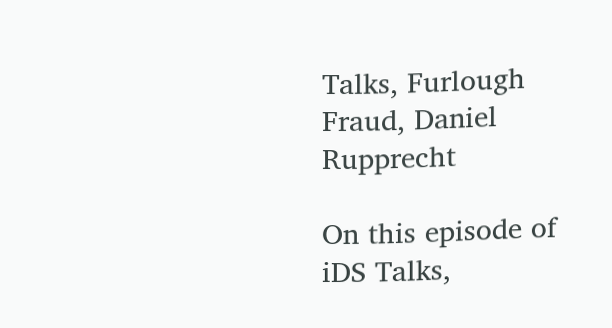Talks, Furlough Fraud, Daniel Rupprecht

On this episode of iDS Talks,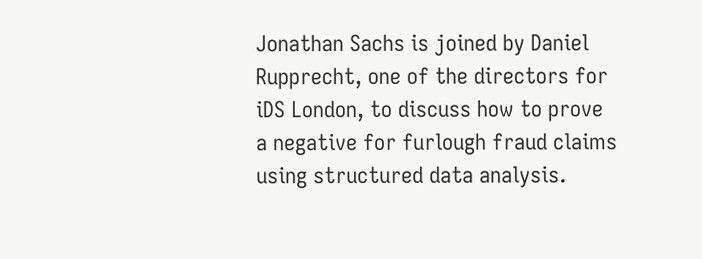Jonathan Sachs is joined by Daniel Rupprecht, one of the directors for iDS London, to discuss how to prove a negative for furlough fraud claims using structured data analysis.